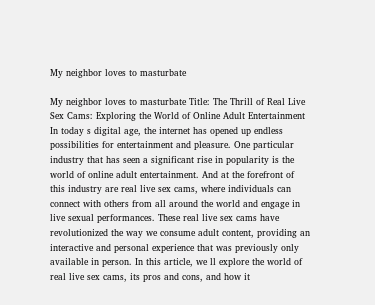My neighbor loves to masturbate

My neighbor loves to masturbate Title: The Thrill of Real Live Sex Cams: Exploring the World of Online Adult Entertainment In today s digital age, the internet has opened up endless possibilities for entertainment and pleasure. One particular industry that has seen a significant rise in popularity is the world of online adult entertainment. And at the forefront of this industry are real live sex cams, where individuals can connect with others from all around the world and engage in live sexual performances. These real live sex cams have revolutionized the way we consume adult content, providing an interactive and personal experience that was previously only available in person. In this article, we ll explore the world of real live sex cams, its pros and cons, and how it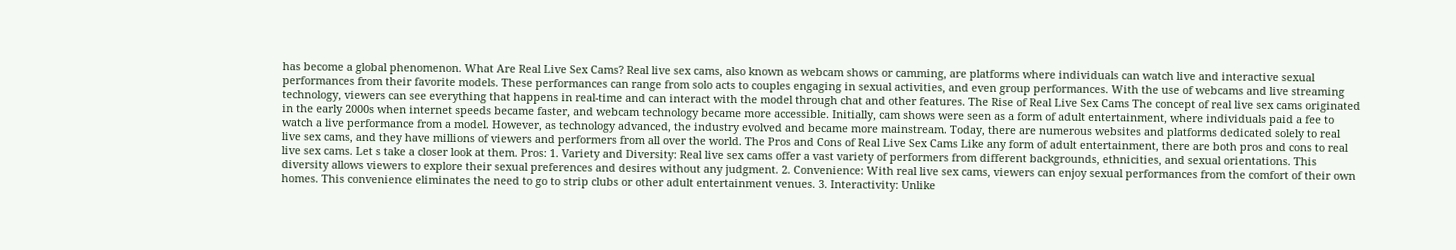has become a global phenomenon. What Are Real Live Sex Cams? Real live sex cams, also known as webcam shows or camming, are platforms where individuals can watch live and interactive sexual performances from their favorite models. These performances can range from solo acts to couples engaging in sexual activities, and even group performances. With the use of webcams and live streaming technology, viewers can see everything that happens in real-time and can interact with the model through chat and other features. The Rise of Real Live Sex Cams The concept of real live sex cams originated in the early 2000s when internet speeds became faster, and webcam technology became more accessible. Initially, cam shows were seen as a form of adult entertainment, where individuals paid a fee to watch a live performance from a model. However, as technology advanced, the industry evolved and became more mainstream. Today, there are numerous websites and platforms dedicated solely to real live sex cams, and they have millions of viewers and performers from all over the world. The Pros and Cons of Real Live Sex Cams Like any form of adult entertainment, there are both pros and cons to real live sex cams. Let s take a closer look at them. Pros: 1. Variety and Diversity: Real live sex cams offer a vast variety of performers from different backgrounds, ethnicities, and sexual orientations. This diversity allows viewers to explore their sexual preferences and desires without any judgment. 2. Convenience: With real live sex cams, viewers can enjoy sexual performances from the comfort of their own homes. This convenience eliminates the need to go to strip clubs or other adult entertainment venues. 3. Interactivity: Unlike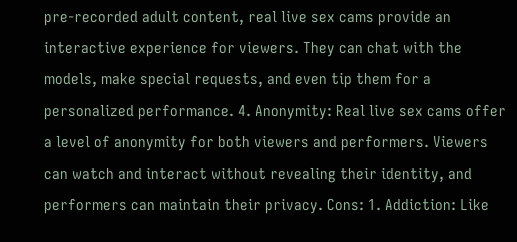pre-recorded adult content, real live sex cams provide an interactive experience for viewers. They can chat with the models, make special requests, and even tip them for a personalized performance. 4. Anonymity: Real live sex cams offer a level of anonymity for both viewers and performers. Viewers can watch and interact without revealing their identity, and performers can maintain their privacy. Cons: 1. Addiction: Like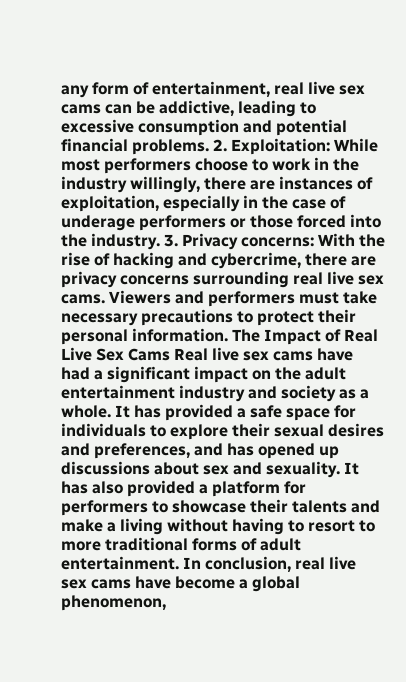any form of entertainment, real live sex cams can be addictive, leading to excessive consumption and potential financial problems. 2. Exploitation: While most performers choose to work in the industry willingly, there are instances of exploitation, especially in the case of underage performers or those forced into the industry. 3. Privacy concerns: With the rise of hacking and cybercrime, there are privacy concerns surrounding real live sex cams. Viewers and performers must take necessary precautions to protect their personal information. The Impact of Real Live Sex Cams Real live sex cams have had a significant impact on the adult entertainment industry and society as a whole. It has provided a safe space for individuals to explore their sexual desires and preferences, and has opened up discussions about sex and sexuality. It has also provided a platform for performers to showcase their talents and make a living without having to resort to more traditional forms of adult entertainment. In conclusion, real live sex cams have become a global phenomenon,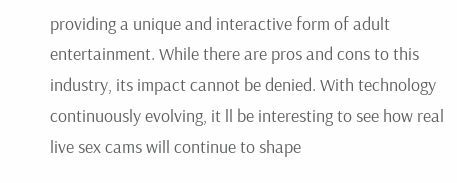providing a unique and interactive form of adult entertainment. While there are pros and cons to this industry, its impact cannot be denied. With technology continuously evolving, it ll be interesting to see how real live sex cams will continue to shape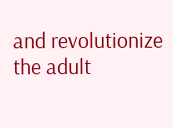and revolutionize the adult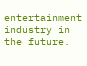entertainment industry in the future.